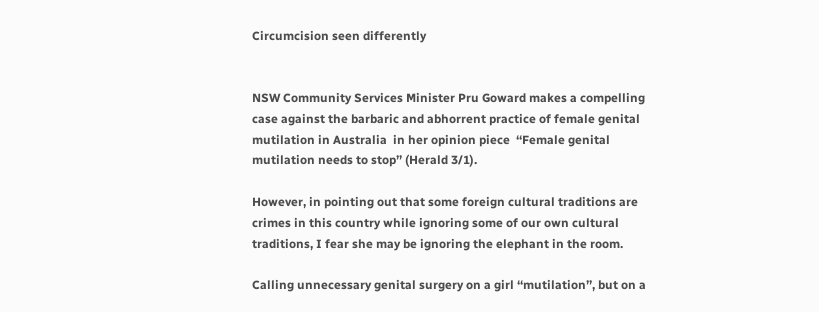Circumcision seen differently


NSW Community Services Minister Pru Goward makes a compelling case against the barbaric and abhorrent practice of female genital mutilation in Australia  in her opinion piece  ‘‘Female genital mutilation needs to stop’’ (Herald 3/1).

However, in pointing out that some foreign cultural traditions are crimes in this country while ignoring some of our own cultural traditions, I fear she may be ignoring the elephant in the room.

Calling unnecessary genital surgery on a girl ‘‘mutilation’’, but on a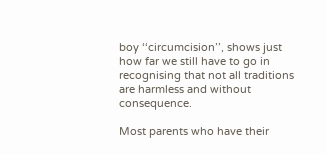boy ‘‘circumcision’’, shows just how far we still have to go in recognising that not all traditions are harmless and without consequence.

Most parents who have their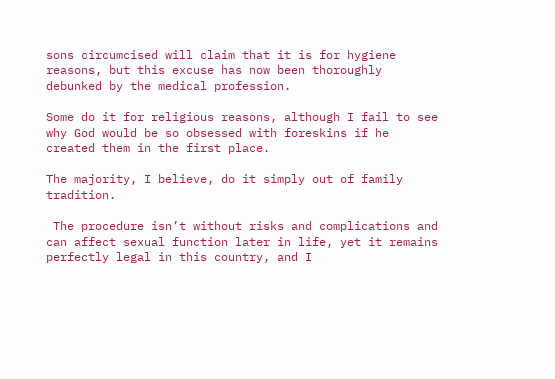sons circumcised will claim that it is for hygiene reasons, but this excuse has now been thoroughly debunked by the medical profession.

Some do it for religious reasons, although I fail to see why God would be so obsessed with foreskins if he created them in the first place.

The majority, I believe, do it simply out of family tradition.

 The procedure isn’t without risks and complications and can affect sexual function later in life, yet it remains perfectly legal in this country, and I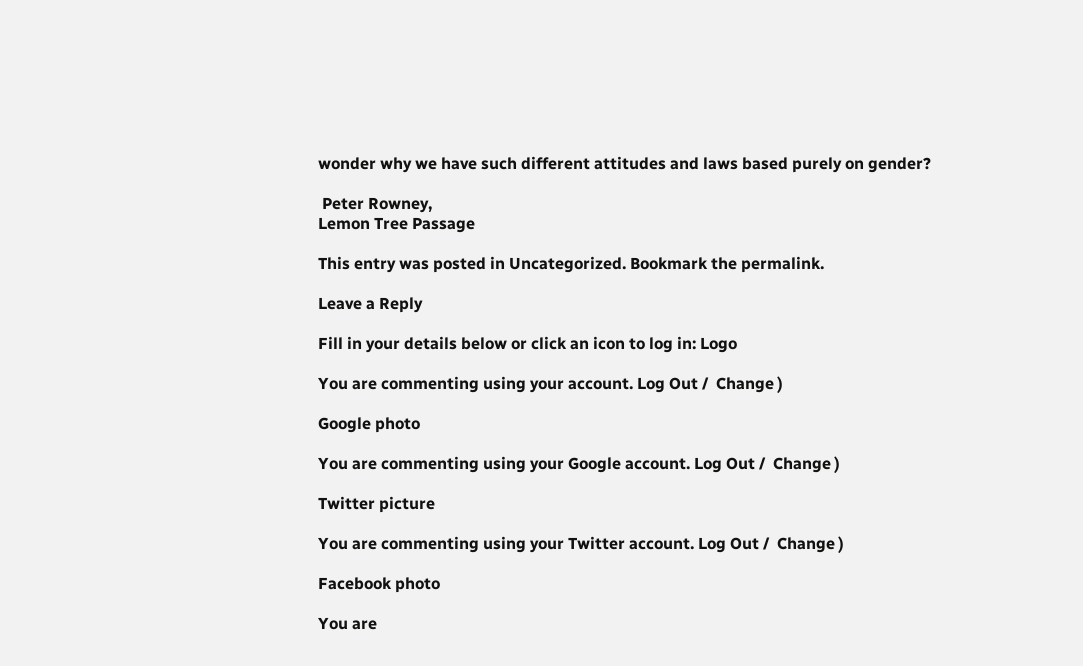wonder why we have such different attitudes and laws based purely on gender?

 Peter Rowney,
Lemon Tree Passage

This entry was posted in Uncategorized. Bookmark the permalink.

Leave a Reply

Fill in your details below or click an icon to log in: Logo

You are commenting using your account. Log Out /  Change )

Google photo

You are commenting using your Google account. Log Out /  Change )

Twitter picture

You are commenting using your Twitter account. Log Out /  Change )

Facebook photo

You are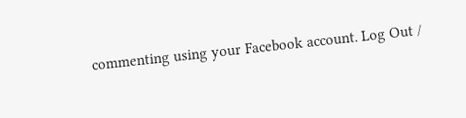commenting using your Facebook account. Log Out /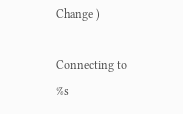Change )

Connecting to %s